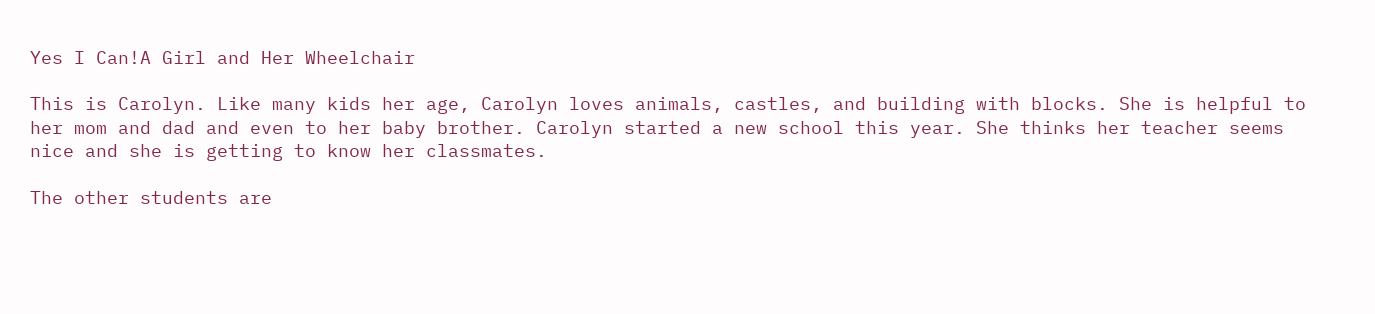Yes I Can!A Girl and Her Wheelchair

This is Carolyn. Like many kids her age, Carolyn loves animals, castles, and building with blocks. She is helpful to her mom and dad and even to her baby brother. Carolyn started a new school this year. She thinks her teacher seems nice and she is getting to know her classmates.

The other students are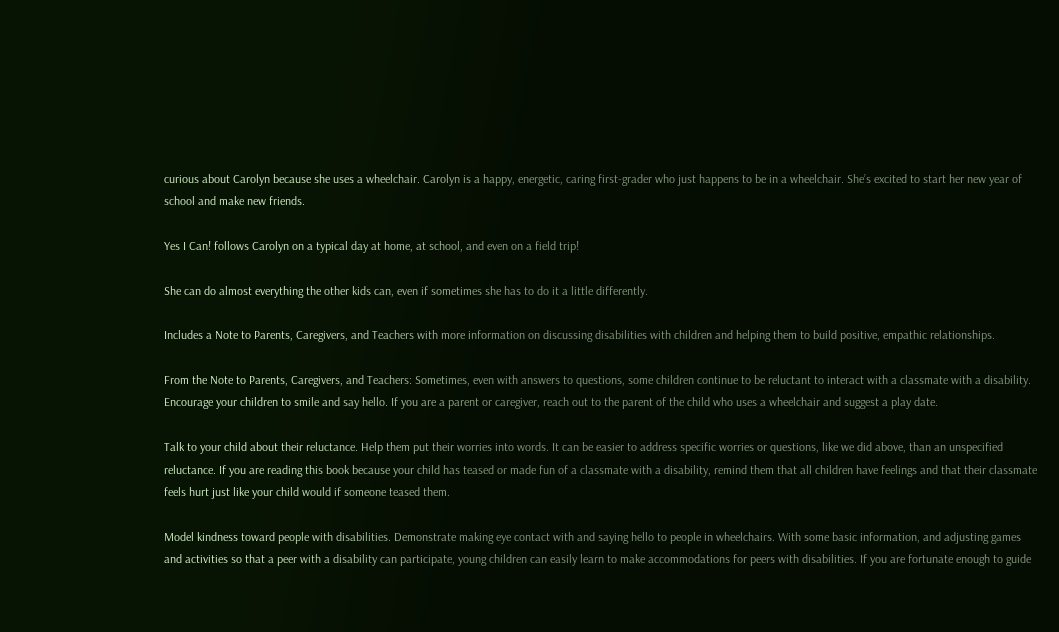curious about Carolyn because she uses a wheelchair. Carolyn is a happy, energetic, caring first-grader who just happens to be in a wheelchair. She’s excited to start her new year of school and make new friends.

Yes I Can! follows Carolyn on a typical day at home, at school, and even on a field trip!

She can do almost everything the other kids can, even if sometimes she has to do it a little differently.

Includes a Note to Parents, Caregivers, and Teachers with more information on discussing disabilities with children and helping them to build positive, empathic relationships.

From the Note to Parents, Caregivers, and Teachers: Sometimes, even with answers to questions, some children continue to be reluctant to interact with a classmate with a disability. Encourage your children to smile and say hello. If you are a parent or caregiver, reach out to the parent of the child who uses a wheelchair and suggest a play date.

Talk to your child about their reluctance. Help them put their worries into words. It can be easier to address specific worries or questions, like we did above, than an unspecified reluctance. If you are reading this book because your child has teased or made fun of a classmate with a disability, remind them that all children have feelings and that their classmate feels hurt just like your child would if someone teased them.

Model kindness toward people with disabilities. Demonstrate making eye contact with and saying hello to people in wheelchairs. With some basic information, and adjusting games and activities so that a peer with a disability can participate, young children can easily learn to make accommodations for peers with disabilities. If you are fortunate enough to guide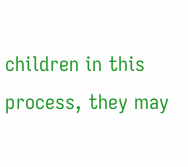children in this process, they may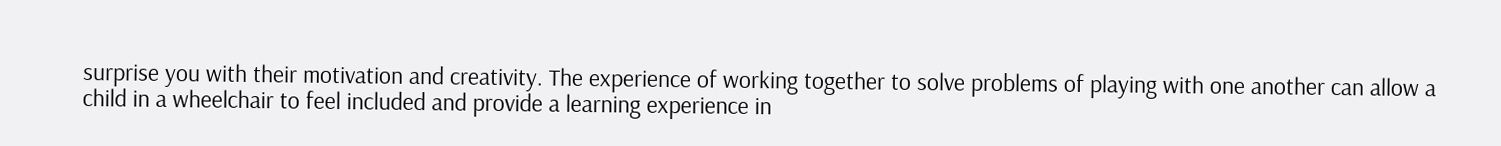surprise you with their motivation and creativity. The experience of working together to solve problems of playing with one another can allow a child in a wheelchair to feel included and provide a learning experience in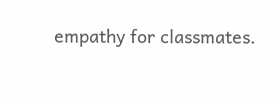empathy for classmates.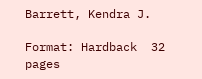Barrett, Kendra J.

Format: Hardback  32 pages